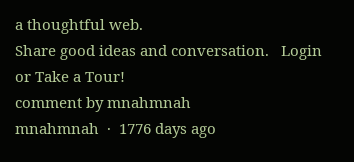a thoughtful web.
Share good ideas and conversation.   Login or Take a Tour!
comment by mnahmnah
mnahmnah  ·  1776 days ago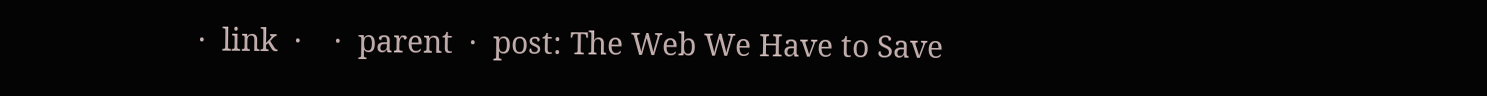·  link  ·    ·  parent  ·  post: The Web We Have to Save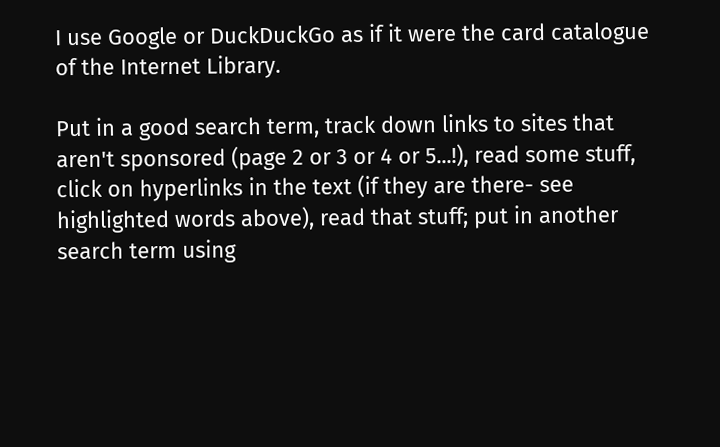I use Google or DuckDuckGo as if it were the card catalogue of the Internet Library.

Put in a good search term, track down links to sites that aren't sponsored (page 2 or 3 or 4 or 5...!), read some stuff, click on hyperlinks in the text (if they are there- see highlighted words above), read that stuff; put in another search term using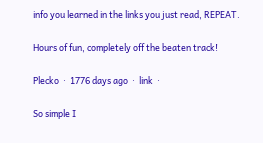info you learned in the links you just read, REPEAT.

Hours of fun, completely off the beaten track!

Plecko  ·  1776 days ago  ·  link  ·

So simple I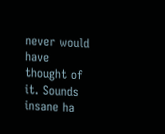never would have thought of it. Sounds insane ha